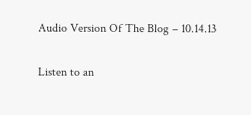Audio Version Of The Blog – 10.14.13

Listen to an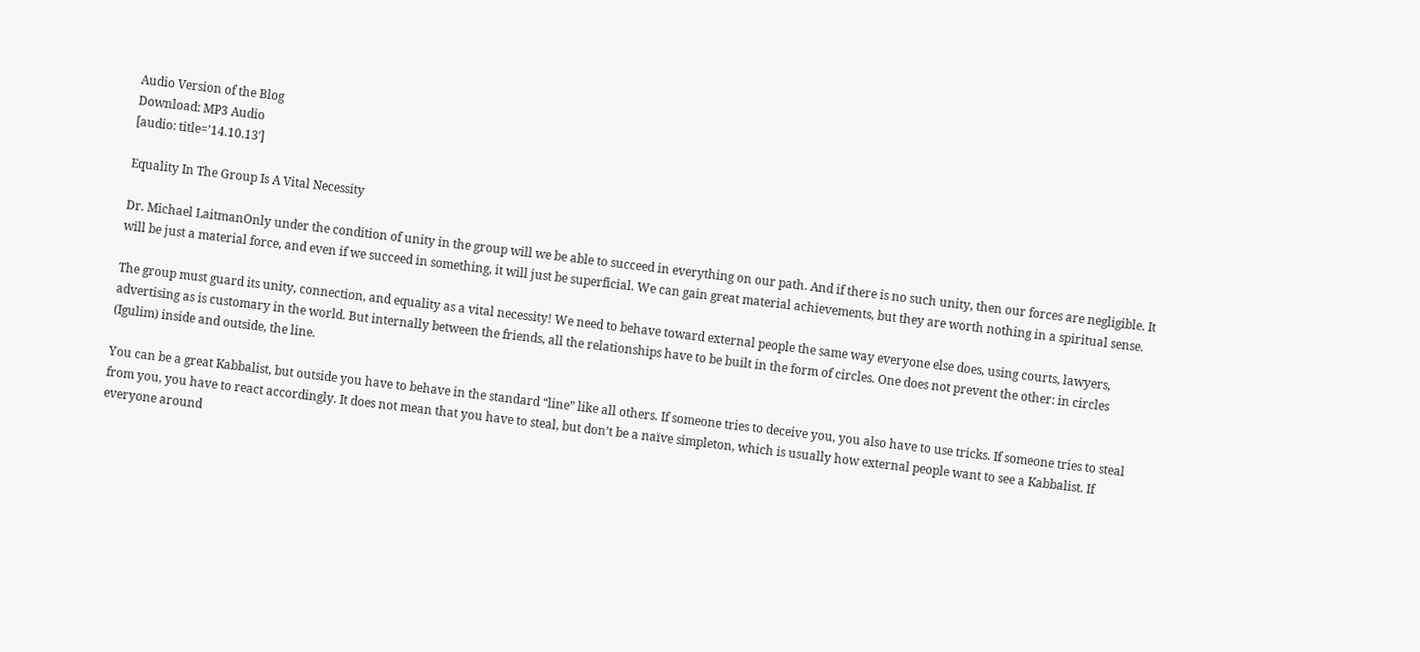Audio Version of the Blog
Download: MP3 Audio
[audio: title=’14.10.13′]

Equality In The Group Is A Vital Necessity

Dr. Michael LaitmanOnly under the condition of unity in the group will we be able to succeed in everything on our path. And if there is no such unity, then our forces are negligible. It will be just a material force, and even if we succeed in something, it will just be superficial. We can gain great material achievements, but they are worth nothing in a spiritual sense.

The group must guard its unity, connection, and equality as a vital necessity! We need to behave toward external people the same way everyone else does, using courts, lawyers, advertising as is customary in the world. But internally between the friends, all the relationships have to be built in the form of circles. One does not prevent the other: in circles (Igulim) inside and outside, the line.

You can be a great Kabbalist, but outside you have to behave in the standard “line” like all others. If someone tries to deceive you, you also have to use tricks. If someone tries to steal from you, you have to react accordingly. It does not mean that you have to steal, but don’t be a naïve simpleton, which is usually how external people want to see a Kabbalist. If everyone around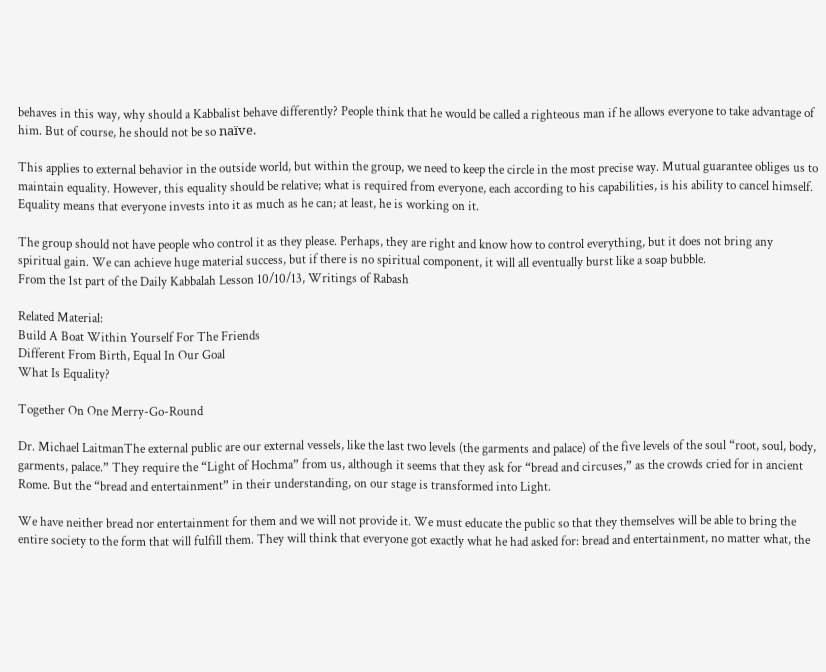behaves in this way, why should a Kabbalist behave differently? People think that he would be called a righteous man if he allows everyone to take advantage of him. But of course, he should not be so naïve.

This applies to external behavior in the outside world, but within the group, we need to keep the circle in the most precise way. Mutual guarantee obliges us to maintain equality. However, this equality should be relative; what is required from everyone, each according to his capabilities, is his ability to cancel himself. Equality means that everyone invests into it as much as he can; at least, he is working on it.

The group should not have people who control it as they please. Perhaps, they are right and know how to control everything, but it does not bring any spiritual gain. We can achieve huge material success, but if there is no spiritual component, it will all eventually burst like a soap bubble.
From the 1st part of the Daily Kabbalah Lesson 10/10/13, Writings of Rabash

Related Material:
Build A Boat Within Yourself For The Friends
Different From Birth, Equal In Our Goal
What Is Equality?

Together On One Merry-Go-Round

Dr. Michael LaitmanThe external public are our external vessels, like the last two levels (the garments and palace) of the five levels of the soul “root, soul, body, garments, palace.” They require the “Light of Hochma” from us, although it seems that they ask for “bread and circuses,” as the crowds cried for in ancient Rome. But the “bread and entertainment” in their understanding, on our stage is transformed into Light.

We have neither bread nor entertainment for them and we will not provide it. We must educate the public so that they themselves will be able to bring the entire society to the form that will fulfill them. They will think that everyone got exactly what he had asked for: bread and entertainment, no matter what, the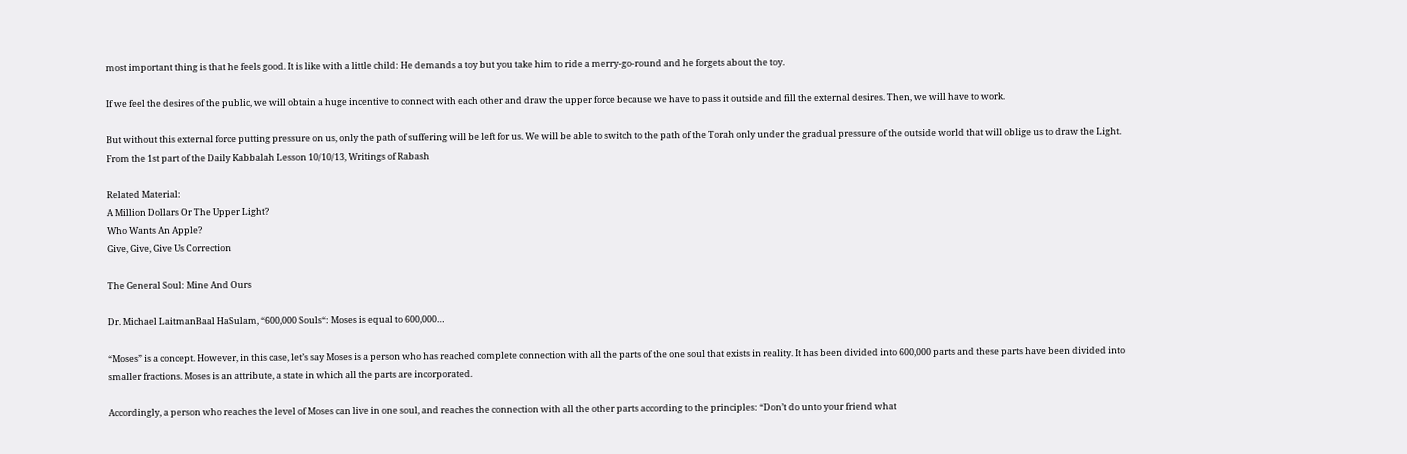most important thing is that he feels good. It is like with a little child: He demands a toy but you take him to ride a merry-go-round and he forgets about the toy.

If we feel the desires of the public, we will obtain a huge incentive to connect with each other and draw the upper force because we have to pass it outside and fill the external desires. Then, we will have to work.

But without this external force putting pressure on us, only the path of suffering will be left for us. We will be able to switch to the path of the Torah only under the gradual pressure of the outside world that will oblige us to draw the Light.
From the 1st part of the Daily Kabbalah Lesson 10/10/13, Writings of Rabash

Related Material:
A Million Dollars Or The Upper Light?
Who Wants An Apple?
Give, Give, Give Us Correction

The General Soul: Mine And Ours

Dr. Michael LaitmanBaal HaSulam, “600,000 Souls“: Moses is equal to 600,000…

“Moses” is a concept. However, in this case, let’s say Moses is a person who has reached complete connection with all the parts of the one soul that exists in reality. It has been divided into 600,000 parts and these parts have been divided into smaller fractions. Moses is an attribute, a state in which all the parts are incorporated.

Accordingly, a person who reaches the level of Moses can live in one soul, and reaches the connection with all the other parts according to the principles: “Don’t do unto your friend what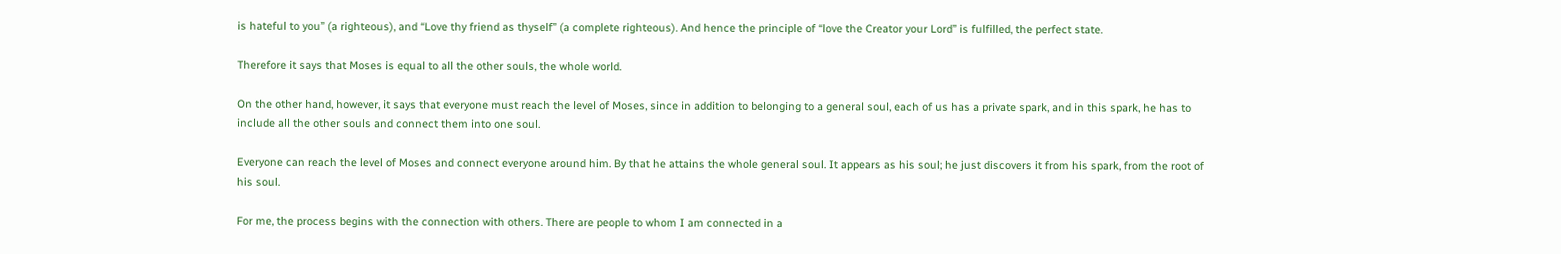is hateful to you” (a righteous), and “Love thy friend as thyself” (a complete righteous). And hence the principle of “love the Creator your Lord” is fulfilled, the perfect state.

Therefore it says that Moses is equal to all the other souls, the whole world.

On the other hand, however, it says that everyone must reach the level of Moses, since in addition to belonging to a general soul, each of us has a private spark, and in this spark, he has to include all the other souls and connect them into one soul.

Everyone can reach the level of Moses and connect everyone around him. By that he attains the whole general soul. It appears as his soul; he just discovers it from his spark, from the root of his soul.

For me, the process begins with the connection with others. There are people to whom I am connected in a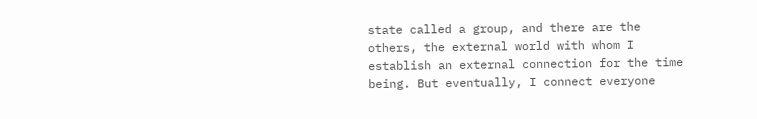state called a group, and there are the others, the external world with whom I establish an external connection for the time being. But eventually, I connect everyone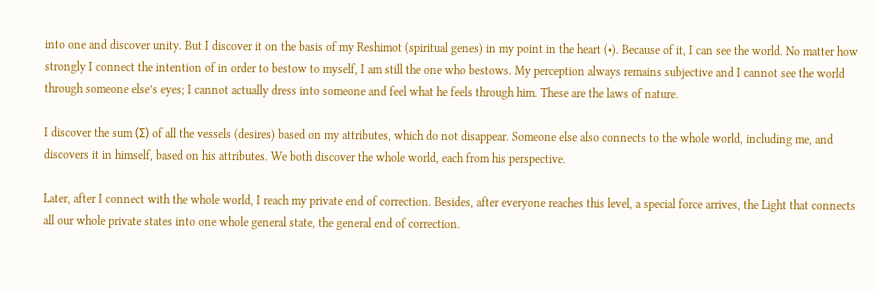into one and discover unity. But I discover it on the basis of my Reshimot (spiritual genes) in my point in the heart (•). Because of it, I can see the world. No matter how strongly I connect the intention of in order to bestow to myself, I am still the one who bestows. My perception always remains subjective and I cannot see the world through someone else’s eyes; I cannot actually dress into someone and feel what he feels through him. These are the laws of nature.

I discover the sum (Σ) of all the vessels (desires) based on my attributes, which do not disappear. Someone else also connects to the whole world, including me, and discovers it in himself, based on his attributes. We both discover the whole world, each from his perspective.

Later, after I connect with the whole world, I reach my private end of correction. Besides, after everyone reaches this level, a special force arrives, the Light that connects all our whole private states into one whole general state, the general end of correction.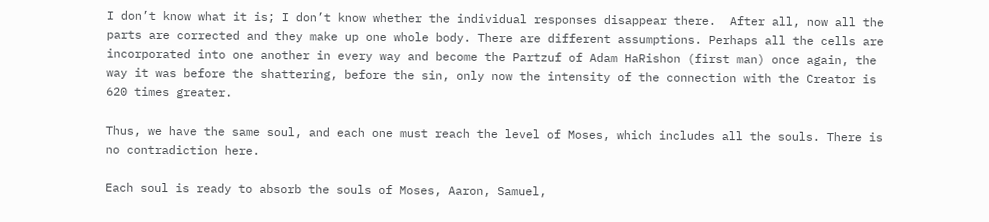I don’t know what it is; I don’t know whether the individual responses disappear there.  After all, now all the parts are corrected and they make up one whole body. There are different assumptions. Perhaps all the cells are incorporated into one another in every way and become the Partzuf of Adam HaRishon (first man) once again, the way it was before the shattering, before the sin, only now the intensity of the connection with the Creator is 620 times greater.

Thus, we have the same soul, and each one must reach the level of Moses, which includes all the souls. There is no contradiction here.

Each soul is ready to absorb the souls of Moses, Aaron, Samuel,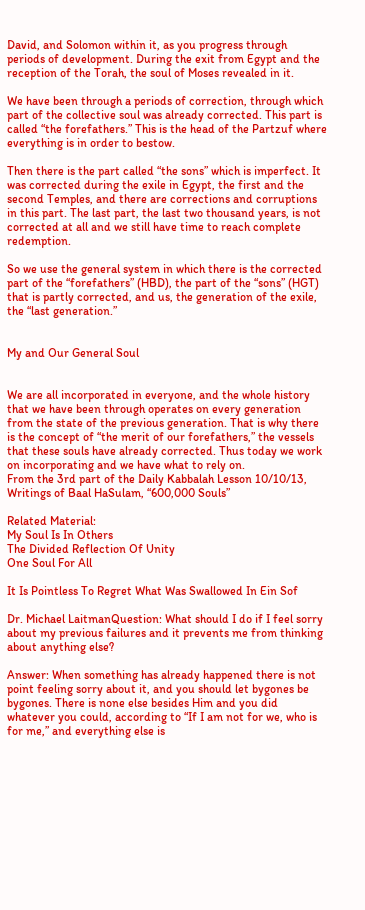David, and Solomon within it, as you progress through periods of development. During the exit from Egypt and the reception of the Torah, the soul of Moses revealed in it.

We have been through a periods of correction, through which part of the collective soul was already corrected. This part is called “the forefathers.” This is the head of the Partzuf where everything is in order to bestow.

Then there is the part called “the sons” which is imperfect. It was corrected during the exile in Egypt, the first and the second Temples, and there are corrections and corruptions in this part. The last part, the last two thousand years, is not corrected at all and we still have time to reach complete redemption.

So we use the general system in which there is the corrected part of the “forefathers” (HBD), the part of the “sons” (HGT) that is partly corrected, and us, the generation of the exile, the “last generation.”


My and Our General Soul


We are all incorporated in everyone, and the whole history that we have been through operates on every generation from the state of the previous generation. That is why there is the concept of “the merit of our forefathers,” the vessels that these souls have already corrected. Thus today we work on incorporating and we have what to rely on.
From the 3rd part of the Daily Kabbalah Lesson 10/10/13, Writings of Baal HaSulam, “600,000 Souls”

Related Material:
My Soul Is In Others
The Divided Reflection Of Unity
One Soul For All

It Is Pointless To Regret What Was Swallowed In Ein Sof

Dr. Michael LaitmanQuestion: What should I do if I feel sorry about my previous failures and it prevents me from thinking about anything else?

Answer: When something has already happened there is not point feeling sorry about it, and you should let bygones be bygones. There is none else besides Him and you did whatever you could, according to “If I am not for we, who is for me,” and everything else is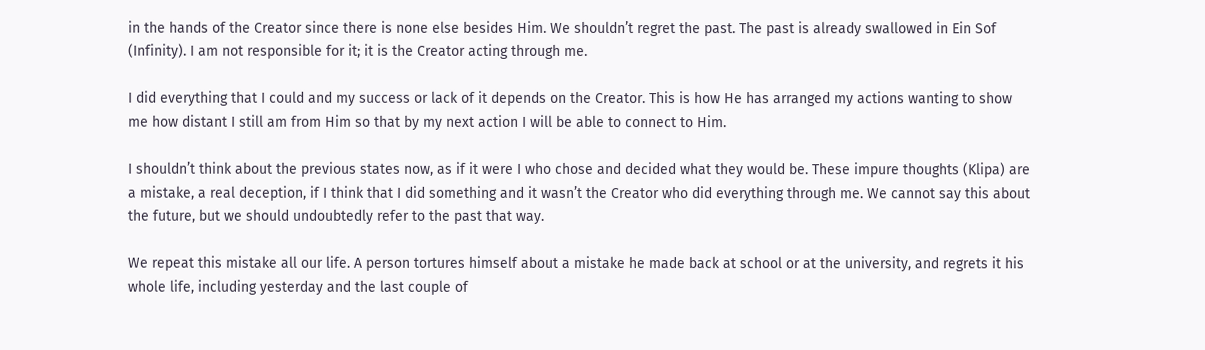in the hands of the Creator since there is none else besides Him. We shouldn’t regret the past. The past is already swallowed in Ein Sof (Infinity). I am not responsible for it; it is the Creator acting through me.

I did everything that I could and my success or lack of it depends on the Creator. This is how He has arranged my actions wanting to show me how distant I still am from Him so that by my next action I will be able to connect to Him.

I shouldn’t think about the previous states now, as if it were I who chose and decided what they would be. These impure thoughts (Klipa) are a mistake, a real deception, if I think that I did something and it wasn’t the Creator who did everything through me. We cannot say this about the future, but we should undoubtedly refer to the past that way.

We repeat this mistake all our life. A person tortures himself about a mistake he made back at school or at the university, and regrets it his whole life, including yesterday and the last couple of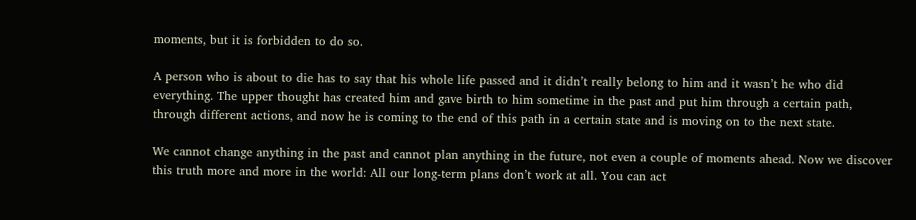moments, but it is forbidden to do so.

A person who is about to die has to say that his whole life passed and it didn’t really belong to him and it wasn’t he who did everything. The upper thought has created him and gave birth to him sometime in the past and put him through a certain path, through different actions, and now he is coming to the end of this path in a certain state and is moving on to the next state.

We cannot change anything in the past and cannot plan anything in the future, not even a couple of moments ahead. Now we discover this truth more and more in the world: All our long-term plans don’t work at all. You can act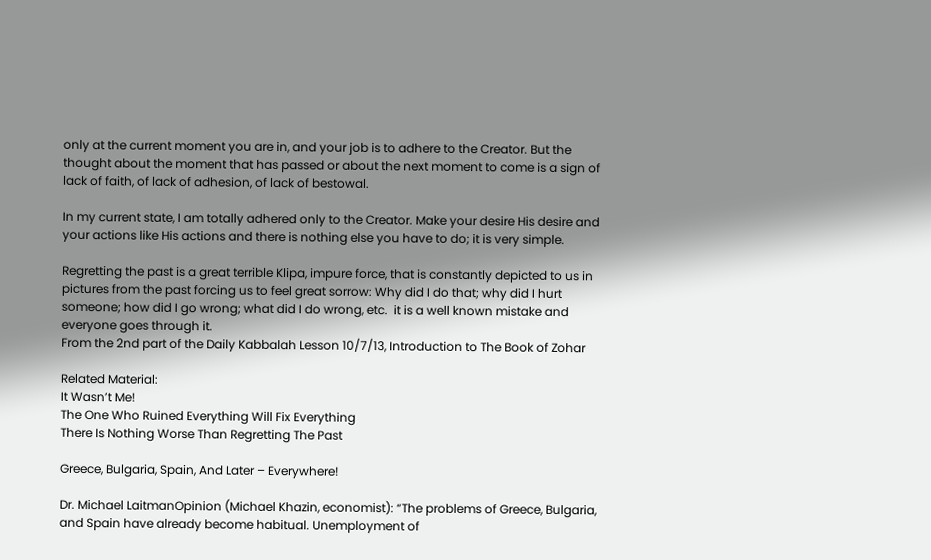only at the current moment you are in, and your job is to adhere to the Creator. But the thought about the moment that has passed or about the next moment to come is a sign of lack of faith, of lack of adhesion, of lack of bestowal.

In my current state, I am totally adhered only to the Creator. Make your desire His desire and your actions like His actions and there is nothing else you have to do; it is very simple.

Regretting the past is a great terrible Klipa, impure force, that is constantly depicted to us in pictures from the past forcing us to feel great sorrow: Why did I do that; why did I hurt someone; how did I go wrong; what did I do wrong, etc.  it is a well known mistake and everyone goes through it.
From the 2nd part of the Daily Kabbalah Lesson 10/7/13, Introduction to The Book of Zohar

Related Material:
It Wasn’t Me!
The One Who Ruined Everything Will Fix Everything
There Is Nothing Worse Than Regretting The Past

Greece, Bulgaria, Spain, And Later – Everywhere!

Dr. Michael LaitmanOpinion (Michael Khazin, economist): “The problems of Greece, Bulgaria, and Spain have already become habitual. Unemployment of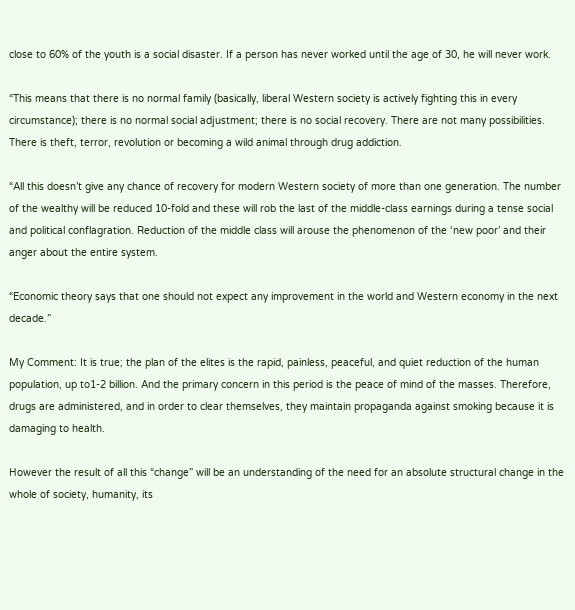close to 60% of the youth is a social disaster. If a person has never worked until the age of 30, he will never work.

“This means that there is no normal family (basically, liberal Western society is actively fighting this in every circumstance); there is no normal social adjustment; there is no social recovery. There are not many possibilities. There is theft, terror, revolution or becoming a wild animal through drug addiction.

“All this doesn’t give any chance of recovery for modern Western society of more than one generation. The number of the wealthy will be reduced 10-fold and these will rob the last of the middle-class earnings during a tense social and political conflagration. Reduction of the middle class will arouse the phenomenon of the ‘new poor’ and their anger about the entire system.

“Economic theory says that one should not expect any improvement in the world and Western economy in the next decade.”

My Comment: It is true; the plan of the elites is the rapid, painless, peaceful, and quiet reduction of the human population, up to1-2 billion. And the primary concern in this period is the peace of mind of the masses. Therefore, drugs are administered, and in order to clear themselves, they maintain propaganda against smoking because it is damaging to health.

However the result of all this “change” will be an understanding of the need for an absolute structural change in the whole of society, humanity, its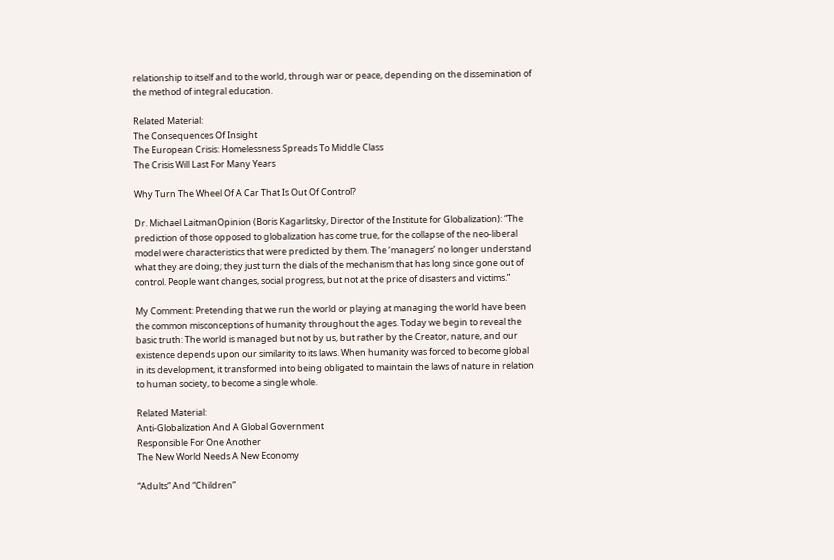relationship to itself and to the world, through war or peace, depending on the dissemination of the method of integral education.

Related Material:
The Consequences Of Insight
The European Crisis: Homelessness Spreads To Middle Class
The Crisis Will Last For Many Years

Why Turn The Wheel Of A Car That Is Out Of Control?

Dr. Michael LaitmanOpinion (Boris Kagarlitsky, Director of the Institute for Globalization): “The prediction of those opposed to globalization has come true, for the collapse of the neo-liberal model were characteristics that were predicted by them. The ‘managers’ no longer understand what they are doing; they just turn the dials of the mechanism that has long since gone out of control. People want changes, social progress, but not at the price of disasters and victims.”

My Comment: Pretending that we run the world or playing at managing the world have been the common misconceptions of humanity throughout the ages. Today we begin to reveal the basic truth: The world is managed but not by us, but rather by the Creator, nature, and our existence depends upon our similarity to its laws. When humanity was forced to become global in its development, it transformed into being obligated to maintain the laws of nature in relation to human society, to become a single whole.

Related Material:
Anti-Globalization And A Global Government
Responsible For One Another
The New World Needs A New Economy

“Adults” And “Children”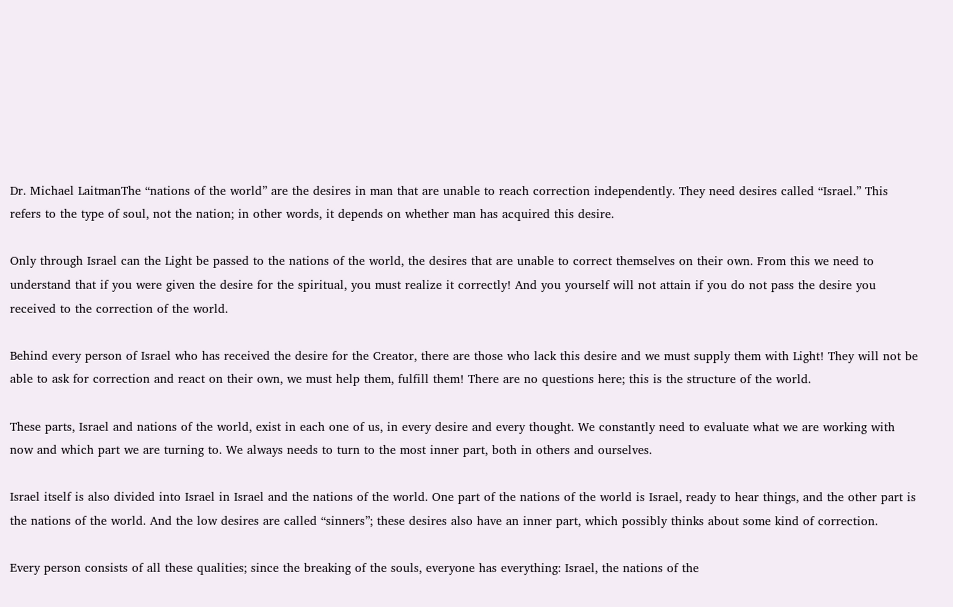Dr. Michael LaitmanThe “nations of the world” are the desires in man that are unable to reach correction independently. They need desires called “Israel.” This refers to the type of soul, not the nation; in other words, it depends on whether man has acquired this desire.

Only through Israel can the Light be passed to the nations of the world, the desires that are unable to correct themselves on their own. From this we need to understand that if you were given the desire for the spiritual, you must realize it correctly! And you yourself will not attain if you do not pass the desire you received to the correction of the world.

Behind every person of Israel who has received the desire for the Creator, there are those who lack this desire and we must supply them with Light! They will not be able to ask for correction and react on their own, we must help them, fulfill them! There are no questions here; this is the structure of the world.

These parts, Israel and nations of the world, exist in each one of us, in every desire and every thought. We constantly need to evaluate what we are working with now and which part we are turning to. We always needs to turn to the most inner part, both in others and ourselves.

Israel itself is also divided into Israel in Israel and the nations of the world. One part of the nations of the world is Israel, ready to hear things, and the other part is the nations of the world. And the low desires are called “sinners”; these desires also have an inner part, which possibly thinks about some kind of correction.

Every person consists of all these qualities; since the breaking of the souls, everyone has everything: Israel, the nations of the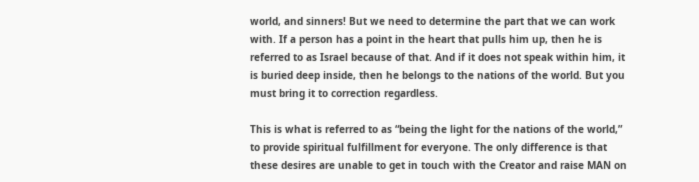world, and sinners! But we need to determine the part that we can work with. If a person has a point in the heart that pulls him up, then he is referred to as Israel because of that. And if it does not speak within him, it is buried deep inside, then he belongs to the nations of the world. But you must bring it to correction regardless.

This is what is referred to as “being the light for the nations of the world,” to provide spiritual fulfillment for everyone. The only difference is that these desires are unable to get in touch with the Creator and raise MAN on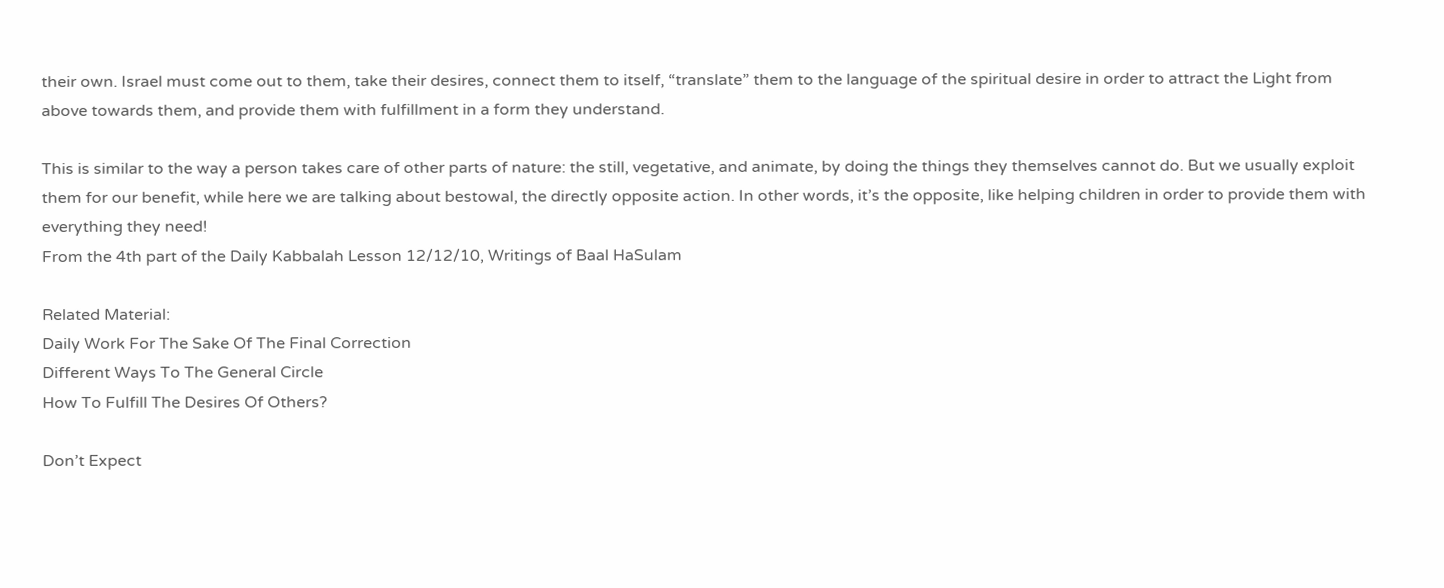their own. Israel must come out to them, take their desires, connect them to itself, “translate” them to the language of the spiritual desire in order to attract the Light from above towards them, and provide them with fulfillment in a form they understand.

This is similar to the way a person takes care of other parts of nature: the still, vegetative, and animate, by doing the things they themselves cannot do. But we usually exploit them for our benefit, while here we are talking about bestowal, the directly opposite action. In other words, it’s the opposite, like helping children in order to provide them with everything they need!
From the 4th part of the Daily Kabbalah Lesson 12/12/10, Writings of Baal HaSulam

Related Material:
Daily Work For The Sake Of The Final Correction
Different Ways To The General Circle
How To Fulfill The Desires Of Others?

Don’t Expect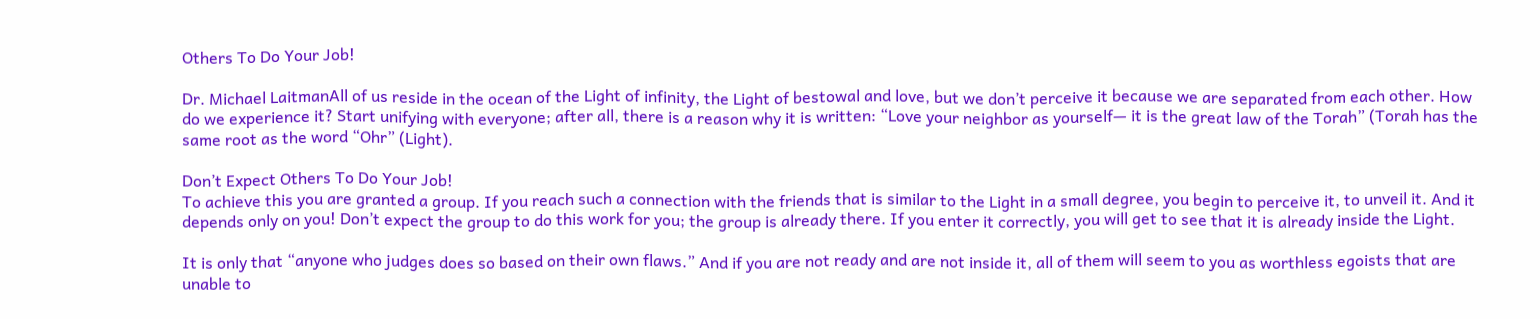Others To Do Your Job!

Dr. Michael LaitmanAll of us reside in the ocean of the Light of infinity, the Light of bestowal and love, but we don’t perceive it because we are separated from each other. How do we experience it? Start unifying with everyone; after all, there is a reason why it is written: “Love your neighbor as yourself— it is the great law of the Torah” (Torah has the same root as the word “Ohr” (Light).

Don’t Expect Others To Do Your Job!
To achieve this you are granted a group. If you reach such a connection with the friends that is similar to the Light in a small degree, you begin to perceive it, to unveil it. And it depends only on you! Don’t expect the group to do this work for you; the group is already there. If you enter it correctly, you will get to see that it is already inside the Light.

It is only that “anyone who judges does so based on their own flaws.” And if you are not ready and are not inside it, all of them will seem to you as worthless egoists that are unable to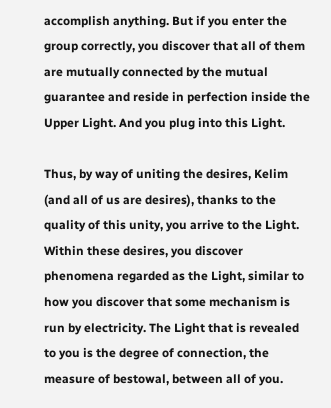accomplish anything. But if you enter the group correctly, you discover that all of them are mutually connected by the mutual guarantee and reside in perfection inside the Upper Light. And you plug into this Light.

Thus, by way of uniting the desires, Kelim (and all of us are desires), thanks to the quality of this unity, you arrive to the Light. Within these desires, you discover phenomena regarded as the Light, similar to how you discover that some mechanism is run by electricity. The Light that is revealed to you is the degree of connection, the measure of bestowal, between all of you.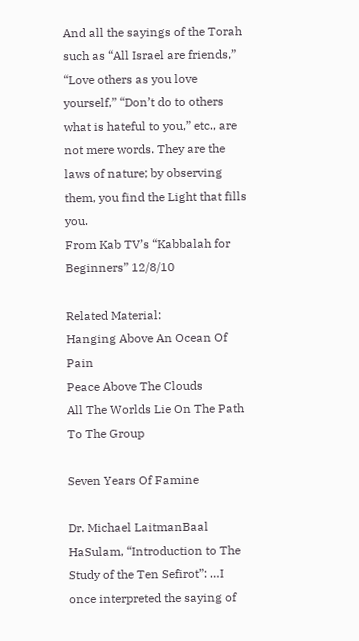And all the sayings of the Torah such as “All Israel are friends,” “Love others as you love yourself,” “Don’t do to others what is hateful to you,” etc., are not mere words. They are the laws of nature; by observing them, you find the Light that fills you.
From Kab TV’s “Kabbalah for Beginners” 12/8/10

Related Material:
Hanging Above An Ocean Of Pain
Peace Above The Clouds
All The Worlds Lie On The Path To The Group

Seven Years Of Famine

Dr. Michael LaitmanBaal HaSulam, “Introduction to The Study of the Ten Sefirot”: …I once interpreted the saying of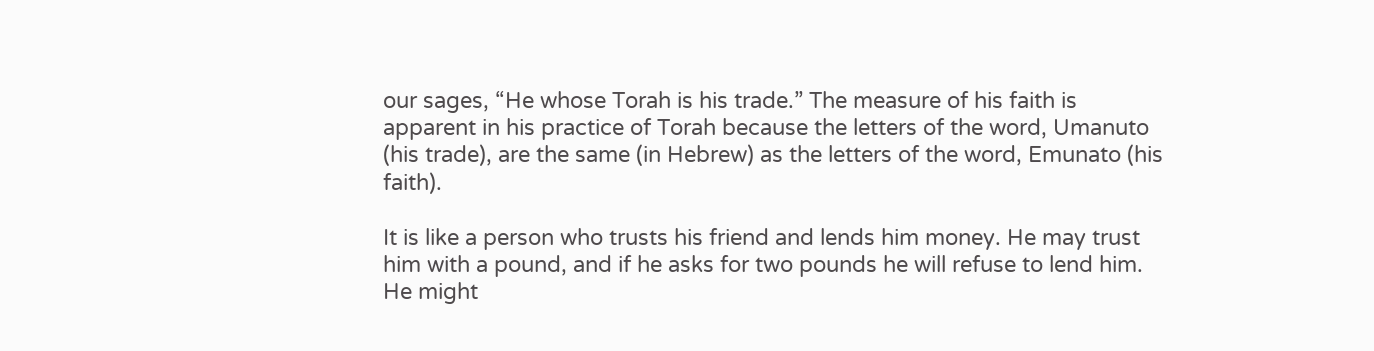our sages, “He whose Torah is his trade.” The measure of his faith is apparent in his practice of Torah because the letters of the word, Umanuto (his trade), are the same (in Hebrew) as the letters of the word, Emunato (his faith).

It is like a person who trusts his friend and lends him money. He may trust him with a pound, and if he asks for two pounds he will refuse to lend him. He might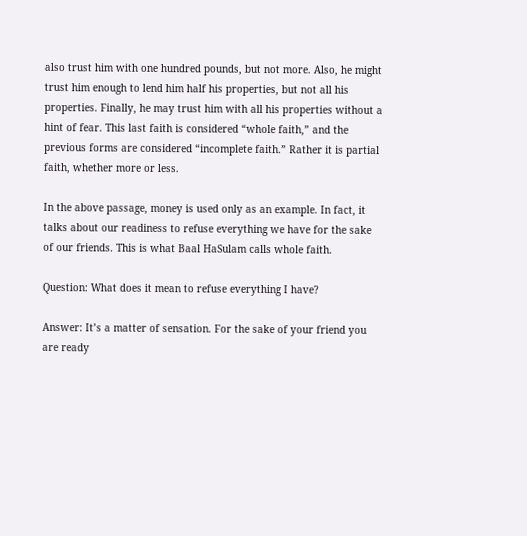also trust him with one hundred pounds, but not more. Also, he might trust him enough to lend him half his properties, but not all his properties. Finally, he may trust him with all his properties without a hint of fear. This last faith is considered “whole faith,” and the previous forms are considered “incomplete faith.” Rather it is partial faith, whether more or less.

In the above passage, money is used only as an example. In fact, it talks about our readiness to refuse everything we have for the sake of our friends. This is what Baal HaSulam calls whole faith.

Question: What does it mean to refuse everything I have?

Answer: It’s a matter of sensation. For the sake of your friend you are ready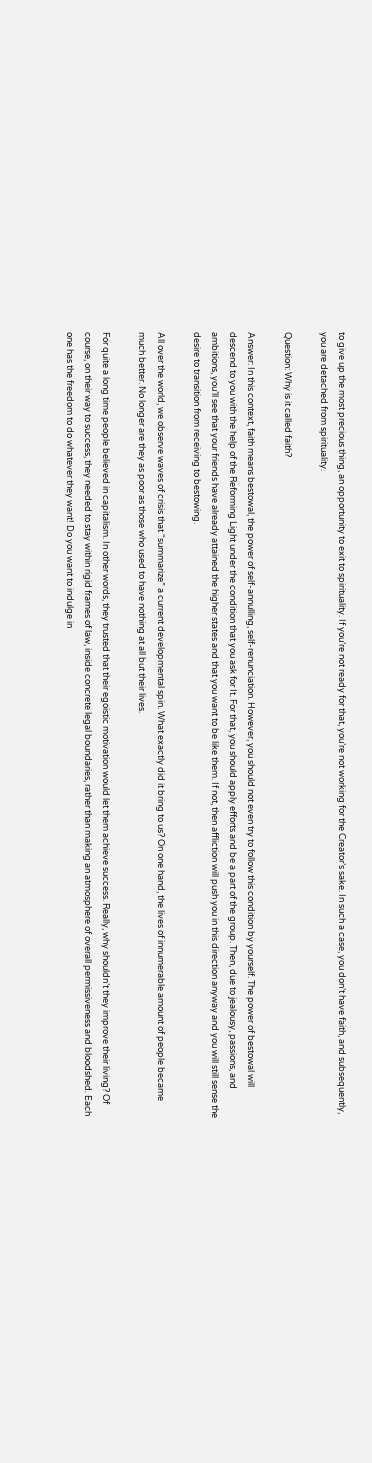to give up the most precious thing, an opportunity to exit to spirituality. If you’re not ready for that, you’re not working for the Creator’s sake. In such a case, you don’t have faith, and subsequently, you are detached from spirituality.

Question: Why is it called faith?

Answer: In this context, faith means bestowal, the power of self-annulling, self-renunciation. However, you should not even try to follow this condition by yourself. The power of bestowal will descend to you with the help of the Reforming Light under the condition that you ask for It. For that, you should apply efforts and be a part of the group. Then, due to jealousy, passions, and ambitions, you’ll see that your friends have already attained the higher states and that you want to be like them. If not, then affliction will push you in this direction anyway and you will still sense the desire to transition from receiving to bestowing.

All over the world, we observe waves of crisis that “summarize” a current developmental spin. What exactly did it bring to us? On one hand, the lives of innumerable amount of people became much better. No longer are they as poor as those who used to have nothing at all but their lives.

For quite a long time people believed in capitalism. In other words, they trusted that their egoistic motivation would let them achieve success. Really, why shouldn’t they improve their living? Of course, on their way to success, they needed to stay within rigid frames of law, inside concrete legal boundaries, rather than making an atmosphere of overall permissiveness and bloodshed. Each one has the freedom to do whatever they want! Do you want to indulge in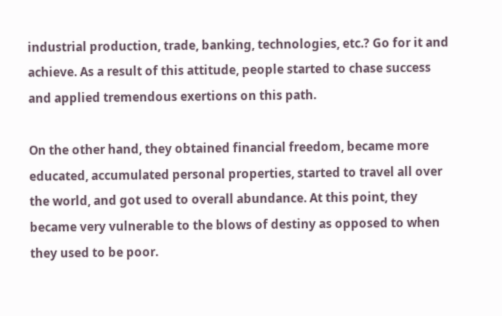industrial production, trade, banking, technologies, etc.? Go for it and achieve. As a result of this attitude, people started to chase success and applied tremendous exertions on this path.

On the other hand, they obtained financial freedom, became more educated, accumulated personal properties, started to travel all over the world, and got used to overall abundance. At this point, they became very vulnerable to the blows of destiny as opposed to when they used to be poor.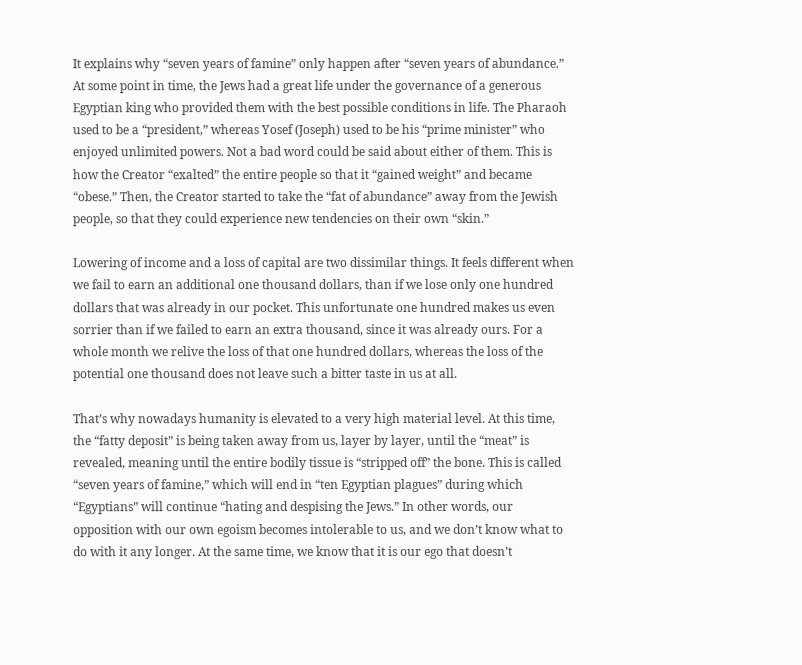It explains why “seven years of famine” only happen after “seven years of abundance.” At some point in time, the Jews had a great life under the governance of a generous Egyptian king who provided them with the best possible conditions in life. The Pharaoh used to be a “president,” whereas Yosef (Joseph) used to be his “prime minister” who enjoyed unlimited powers. Not a bad word could be said about either of them. This is how the Creator “exalted” the entire people so that it “gained weight” and became “obese.” Then, the Creator started to take the “fat of abundance” away from the Jewish people, so that they could experience new tendencies on their own “skin.”

Lowering of income and a loss of capital are two dissimilar things. It feels different when we fail to earn an additional one thousand dollars, than if we lose only one hundred dollars that was already in our pocket. This unfortunate one hundred makes us even sorrier than if we failed to earn an extra thousand, since it was already ours. For a whole month we relive the loss of that one hundred dollars, whereas the loss of the potential one thousand does not leave such a bitter taste in us at all.

That’s why nowadays humanity is elevated to a very high material level. At this time, the “fatty deposit” is being taken away from us, layer by layer, until the “meat” is revealed, meaning until the entire bodily tissue is “stripped off” the bone. This is called “seven years of famine,” which will end in “ten Egyptian plagues” during which “Egyptians” will continue “hating and despising the Jews.” In other words, our opposition with our own egoism becomes intolerable to us, and we don’t know what to do with it any longer. At the same time, we know that it is our ego that doesn’t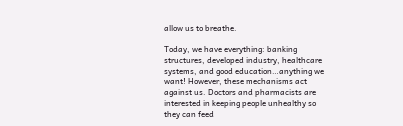allow us to breathe.

Today, we have everything: banking structures, developed industry, healthcare systems, and good education…anything we want! However, these mechanisms act against us. Doctors and pharmacists are interested in keeping people unhealthy so they can feed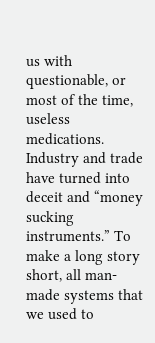us with questionable, or most of the time, useless medications. Industry and trade have turned into  deceit and “money sucking instruments.” To make a long story short, all man-made systems that we used to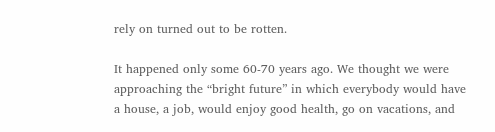rely on turned out to be rotten.

It happened only some 60-70 years ago. We thought we were approaching the “bright future” in which everybody would have a house, a job, would enjoy good health, go on vacations, and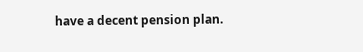have a decent pension plan.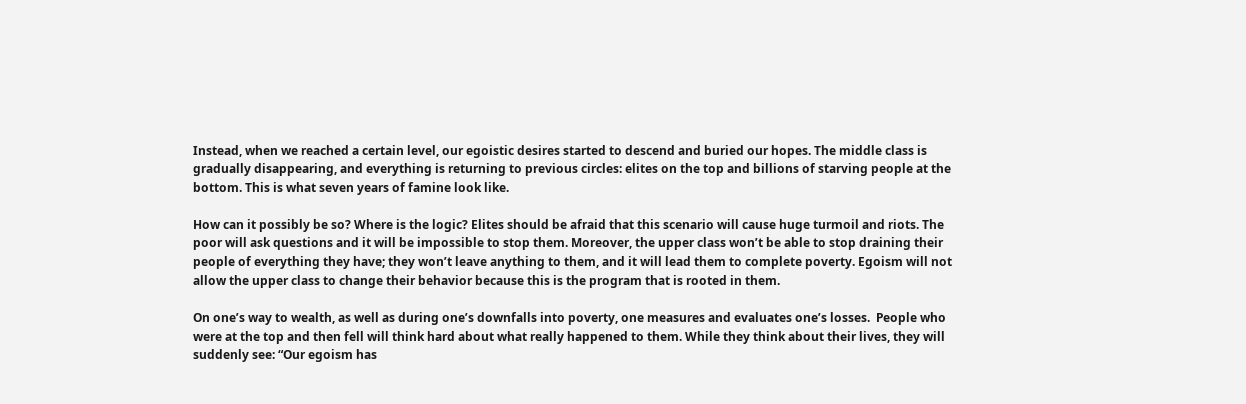Instead, when we reached a certain level, our egoistic desires started to descend and buried our hopes. The middle class is gradually disappearing, and everything is returning to previous circles: elites on the top and billions of starving people at the bottom. This is what seven years of famine look like.

How can it possibly be so? Where is the logic? Elites should be afraid that this scenario will cause huge turmoil and riots. The poor will ask questions and it will be impossible to stop them. Moreover, the upper class won’t be able to stop draining their people of everything they have; they won’t leave anything to them, and it will lead them to complete poverty. Egoism will not allow the upper class to change their behavior because this is the program that is rooted in them.

On one’s way to wealth, as well as during one’s downfalls into poverty, one measures and evaluates one’s losses.  People who were at the top and then fell will think hard about what really happened to them. While they think about their lives, they will suddenly see: “Our egoism has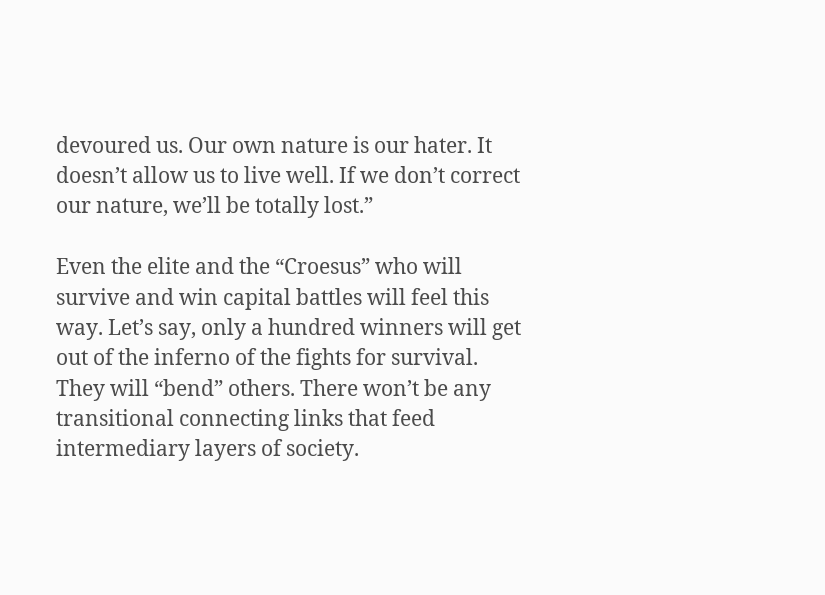devoured us. Our own nature is our hater. It doesn’t allow us to live well. If we don’t correct our nature, we’ll be totally lost.”

Even the elite and the “Croesus” who will survive and win capital battles will feel this way. Let’s say, only a hundred winners will get out of the inferno of the fights for survival. They will “bend” others. There won’t be any transitional connecting links that feed intermediary layers of society.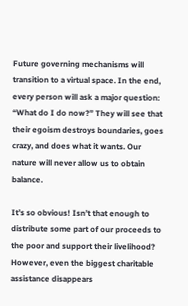Future governing mechanisms will transition to a virtual space. In the end, every person will ask a major question: “What do I do now?” They will see that their egoism destroys boundaries, goes crazy, and does what it wants. Our nature will never allow us to obtain balance.

It’s so obvious! Isn’t that enough to distribute some part of our proceeds to the poor and support their livelihood? However, even the biggest charitable assistance disappears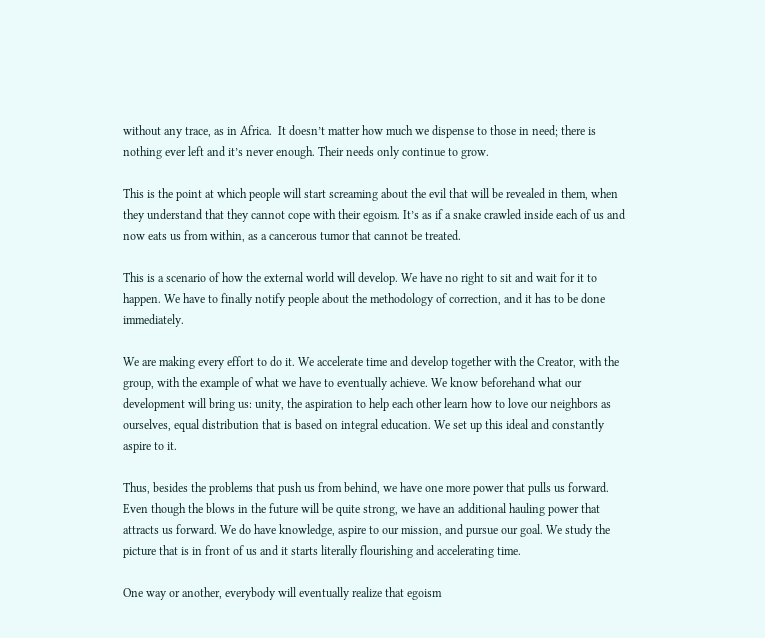without any trace, as in Africa.  It doesn’t matter how much we dispense to those in need; there is nothing ever left and it’s never enough. Their needs only continue to grow.

This is the point at which people will start screaming about the evil that will be revealed in them, when they understand that they cannot cope with their egoism. It’s as if a snake crawled inside each of us and now eats us from within, as a cancerous tumor that cannot be treated.

This is a scenario of how the external world will develop. We have no right to sit and wait for it to happen. We have to finally notify people about the methodology of correction, and it has to be done immediately.

We are making every effort to do it. We accelerate time and develop together with the Creator, with the group, with the example of what we have to eventually achieve. We know beforehand what our development will bring us: unity, the aspiration to help each other learn how to love our neighbors as ourselves, equal distribution that is based on integral education. We set up this ideal and constantly aspire to it.

Thus, besides the problems that push us from behind, we have one more power that pulls us forward. Even though the blows in the future will be quite strong, we have an additional hauling power that attracts us forward. We do have knowledge, aspire to our mission, and pursue our goal. We study the picture that is in front of us and it starts literally flourishing and accelerating time.

One way or another, everybody will eventually realize that egoism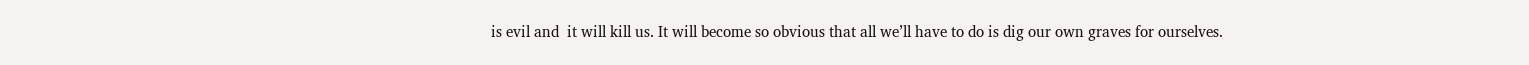is evil and  it will kill us. It will become so obvious that all we’ll have to do is dig our own graves for ourselves.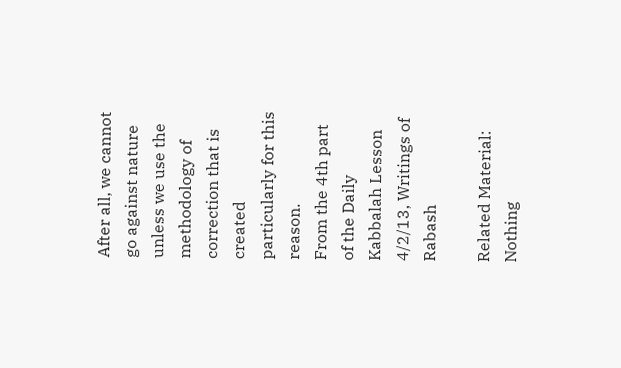After all, we cannot go against nature unless we use the methodology of correction that is created particularly for this reason.
From the 4th part of the Daily Kabbalah Lesson 4/2/13, Writings of Rabash

Related Material:
Nothing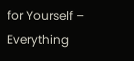for Yourself – Everything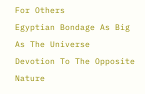For Others
Egyptian Bondage As Big As The Universe
Devotion To The Opposite Nature